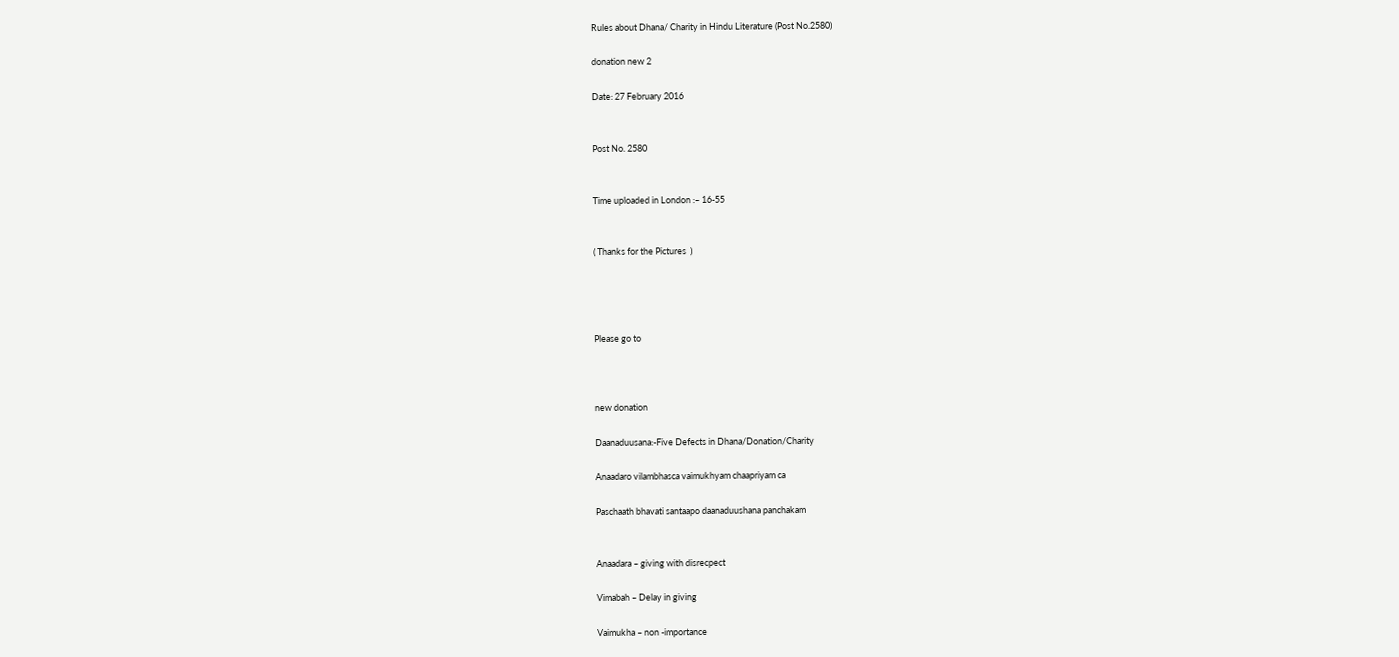Rules about Dhana/ Charity in Hindu Literature (Post No.2580)

donation new 2

Date: 27 February 2016


Post No. 2580


Time uploaded in London :– 16-55


( Thanks for the Pictures  )




Please go to



new donation

Daanaduusana:-Five Defects in Dhana/Donation/Charity

Anaadaro vilambhasca vaimukhyam chaapriyam ca

Paschaath bhavati santaapo daanaduushana panchakam


Anaadara – giving with disrecpect

Vimabah – Delay in giving

Vaimukha – non -importance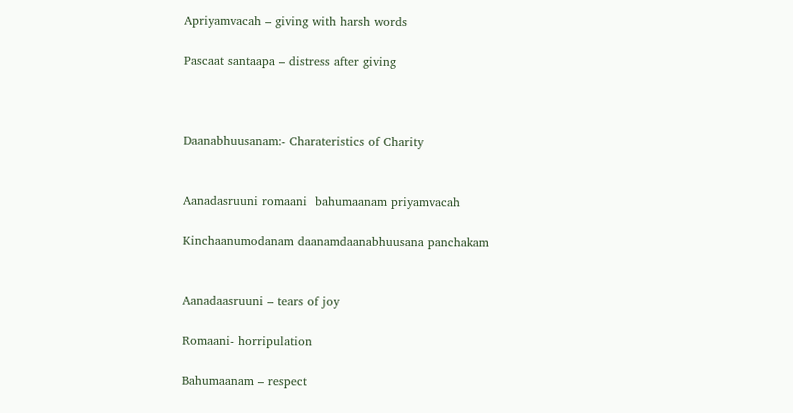Apriyamvacah – giving with harsh words

Pascaat santaapa – distress after giving



Daanabhuusanam:- Charateristics of Charity


Aanadasruuni romaani  bahumaanam priyamvacah

Kinchaanumodanam daanamdaanabhuusana panchakam


Aanadaasruuni – tears of joy

Romaani- horripulation

Bahumaanam – respect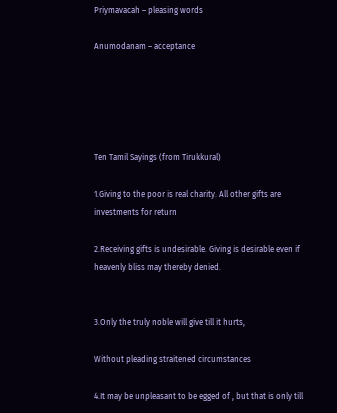Priymavacah – pleasing words

Anumodanam – acceptance





Ten Tamil Sayings (from Tirukkural)

1.Giving to the poor is real charity. All other gifts are investments for return

2.Receiving gifts is undesirable. Giving is desirable even if heavenly bliss may thereby denied.


3.Only the truly noble will give till it hurts,

Without pleading straitened circumstances

4.It may be unpleasant to be egged of , but that is only till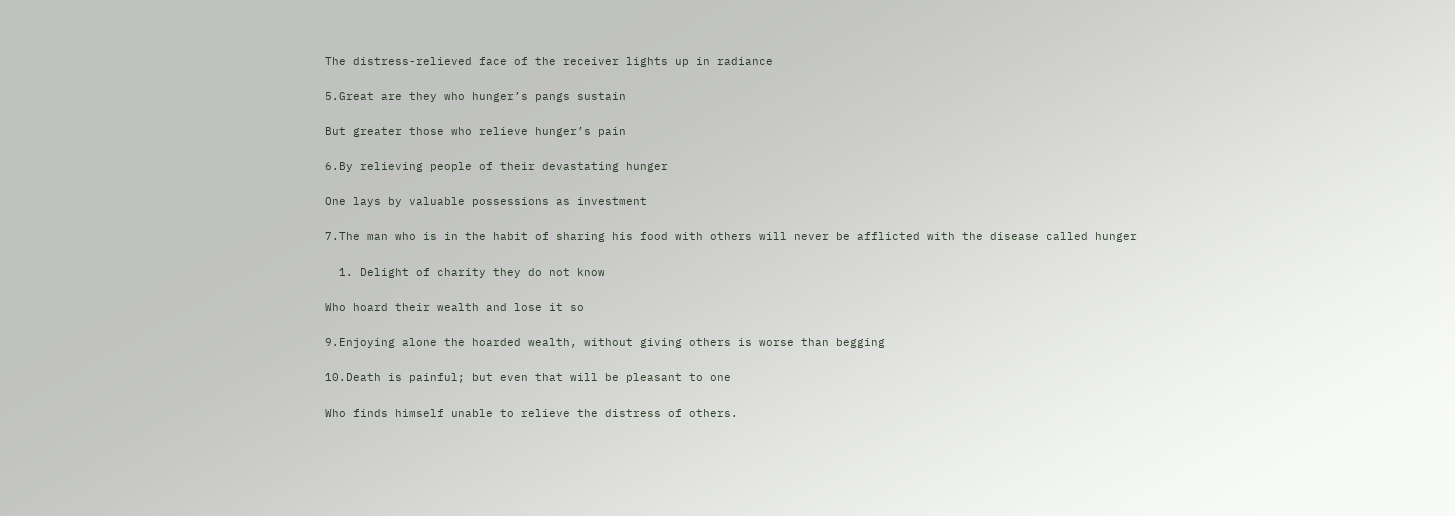The distress-relieved face of the receiver lights up in radiance

5.Great are they who hunger’s pangs sustain

But greater those who relieve hunger’s pain

6.By relieving people of their devastating hunger

One lays by valuable possessions as investment

7.The man who is in the habit of sharing his food with others will never be afflicted with the disease called hunger

  1. Delight of charity they do not know

Who hoard their wealth and lose it so

9.Enjoying alone the hoarded wealth, without giving others is worse than begging

10.Death is painful; but even that will be pleasant to one

Who finds himself unable to relieve the distress of others.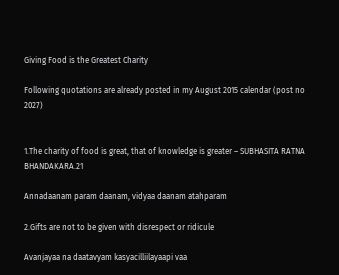Giving Food is the Greatest Charity

Following quotations are already posted in my August 2015 calendar (post no 2027)


1.The charity of food is great, that of knowledge is greater – SUBHASITA RATNA BHANDAKARA.21

Annadaanam param daanam, vidyaa daanam atahparam

2.Gifts are not to be given with disrespect or ridicule

Avanjayaa na daatavyam kasyacilliilayaapi vaa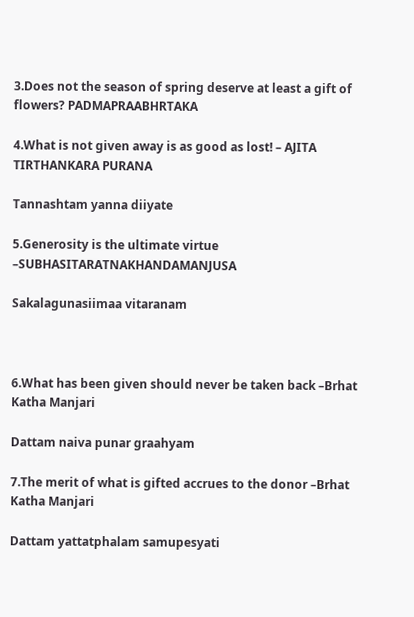3.Does not the season of spring deserve at least a gift of flowers? PADMAPRAABHRTAKA

4.What is not given away is as good as lost! – AJITA TIRTHANKARA PURANA

Tannashtam yanna diiyate

5.Generosity is the ultimate virtue –SUBHASITARATNAKHANDAMANJUSA

Sakalagunasiimaa vitaranam



6.What has been given should never be taken back –Brhat Katha Manjari

Dattam naiva punar graahyam

7.The merit of what is gifted accrues to the donor –Brhat Katha Manjari

Dattam yattatphalam samupesyati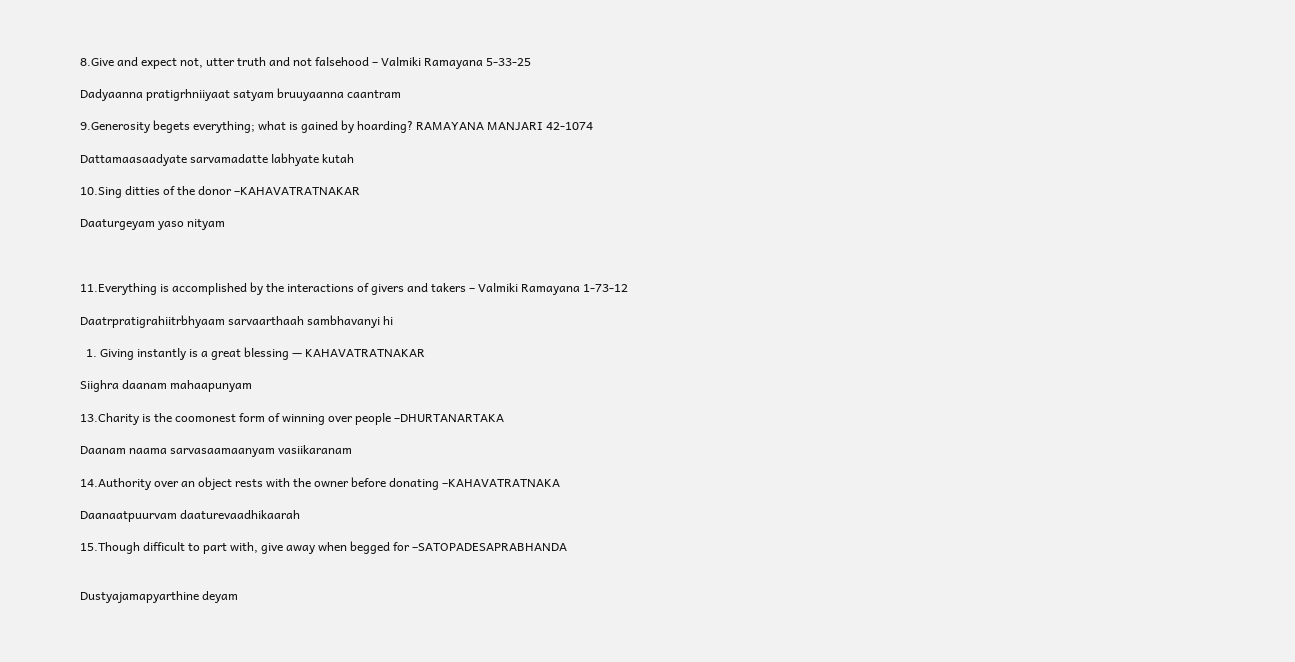8.Give and expect not, utter truth and not falsehood – Valmiki Ramayana 5-33-25

Dadyaanna pratigrhniiyaat satyam bruuyaanna caantram

9.Generosity begets everything; what is gained by hoarding? RAMAYANA MANJARI 42-1074

Dattamaasaadyate sarvamadatte labhyate kutah

10.Sing ditties of the donor –KAHAVATRATNAKAR

Daaturgeyam yaso nityam



11.Everything is accomplished by the interactions of givers and takers – Valmiki Ramayana 1-73-12

Daatrpratigrahiitrbhyaam sarvaarthaah sambhavanyi hi

  1. Giving instantly is a great blessing — KAHAVATRATNAKAR

Siighra daanam mahaapunyam

13.Charity is the coomonest form of winning over people –DHURTANARTAKA

Daanam naama sarvasaamaanyam vasiikaranam

14.Authority over an object rests with the owner before donating –KAHAVATRATNAKA

Daanaatpuurvam daaturevaadhikaarah

15.Though difficult to part with, give away when begged for –SATOPADESAPRABHANDA


Dustyajamapyarthine deyam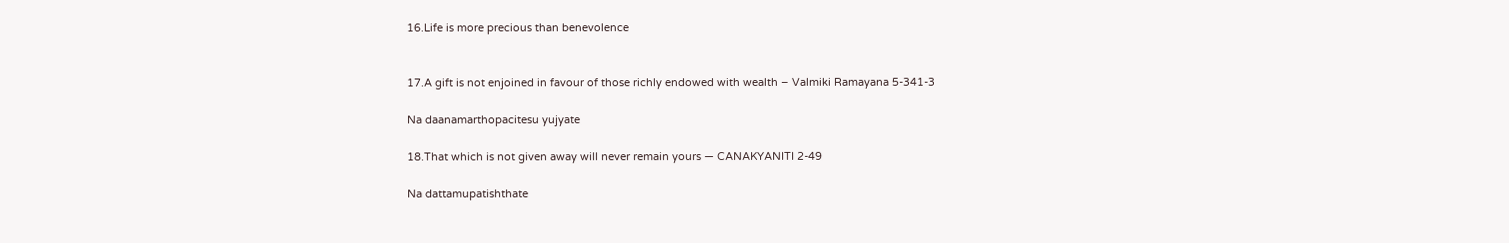16.Life is more precious than benevolence


17.A gift is not enjoined in favour of those richly endowed with wealth – Valmiki Ramayana 5-341-3

Na daanamarthopacitesu yujyate

18.That which is not given away will never remain yours — CANAKYANITI 2-49

Na dattamupatishthate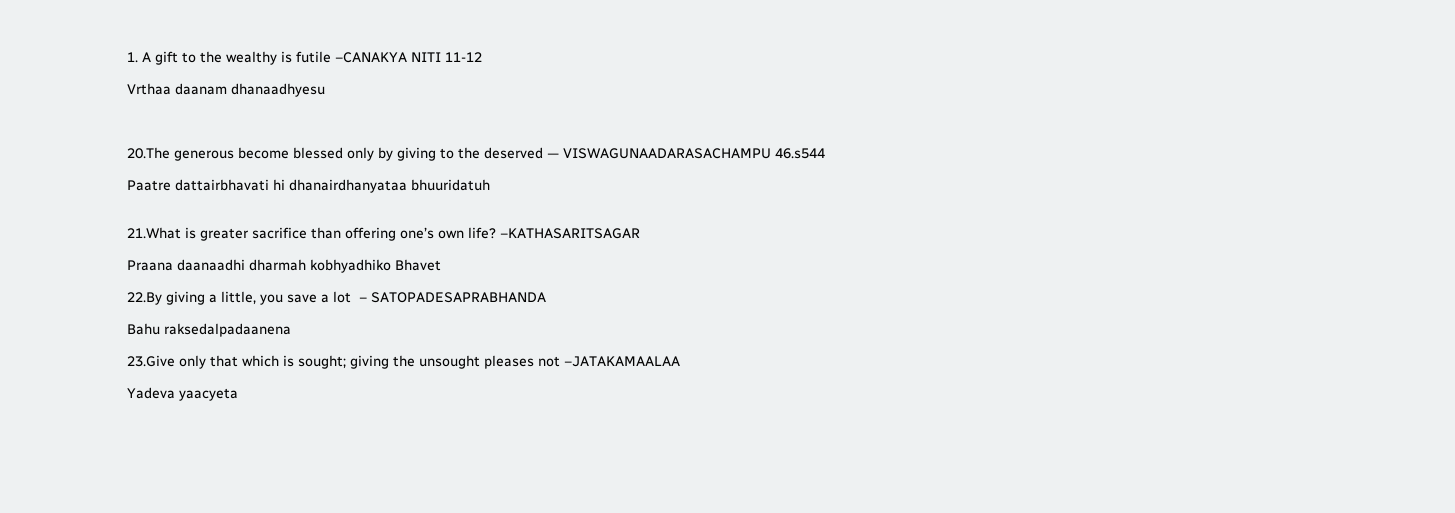1. A gift to the wealthy is futile –CANAKYA NITI 11-12

Vrthaa daanam dhanaadhyesu



20.The generous become blessed only by giving to the deserved — VISWAGUNAADARASACHAMPU 46.s544

Paatre dattairbhavati hi dhanairdhanyataa bhuuridatuh


21.What is greater sacrifice than offering one’s own life? –KATHASARITSAGAR

Praana daanaadhi dharmah kobhyadhiko Bhavet

22.By giving a little, you save a lot  – SATOPADESAPRABHANDA

Bahu raksedalpadaanena

23.Give only that which is sought; giving the unsought pleases not –JATAKAMAALAA

Yadeva yaacyeta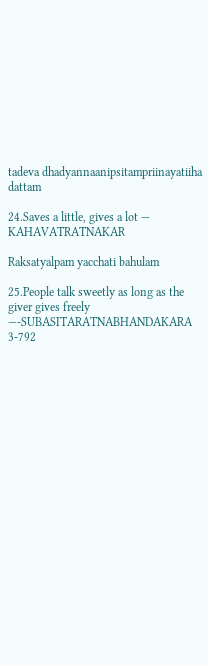tadeva dhadyannaanipsitampriinayatiiha dattam

24.Saves a little, gives a lot — KAHAVATRATNAKAR

Raksatyalpam yacchati bahulam

25.People talk sweetly as long as the giver gives freely —-SUBASITARATNABHANDAKARA 3-792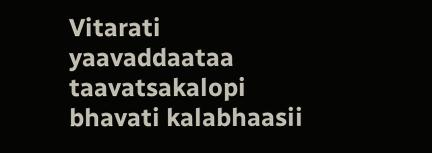Vitarati yaavaddaataa taavatsakalopi bhavati kalabhaasii